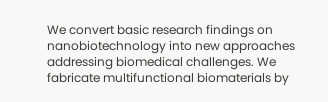We convert basic research findings on nanobiotechnology into new approaches addressing biomedical challenges. We fabricate multifunctional biomaterials by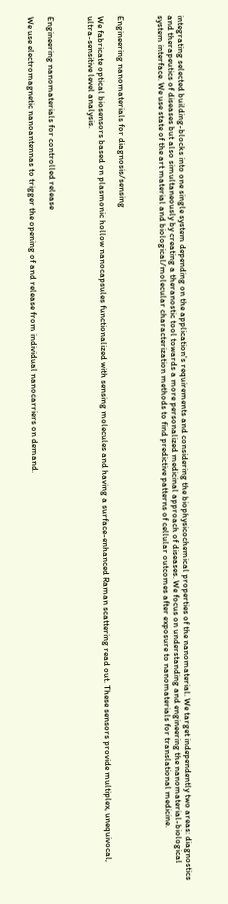integrating selected building-blocks into one single system depending on the application's requirements and considering the biophysicochemical properties of the nanomaterial. We target independently two areas: diagnostics and therapeutics of diseases but also simultaneously by creating a theranostic tool towards a more personalized medicinal approach of diseases. We focus on understanding and engineering the nanomaterial-biological system interface. We use state of the art material and biological/molecular characterization methods to find predictive patterns of cellular outcomes after exposure to nanomaterials for translational medicine.



Engineering nanomaterials for diagnosis/sensing

We fabricate optical biosensors based on plasmonic hollow nanocapsules functionalized with sensing molecules and having a surface-enhanced Raman scattering read out. These sensors provide multiplex, unequivocal, ultra-sensitive level analysis.



Engineering nanomaterials for controlled release

We use electromagnetic nanoantennas to trigger the opening of and release from individual nanocarriers on demand.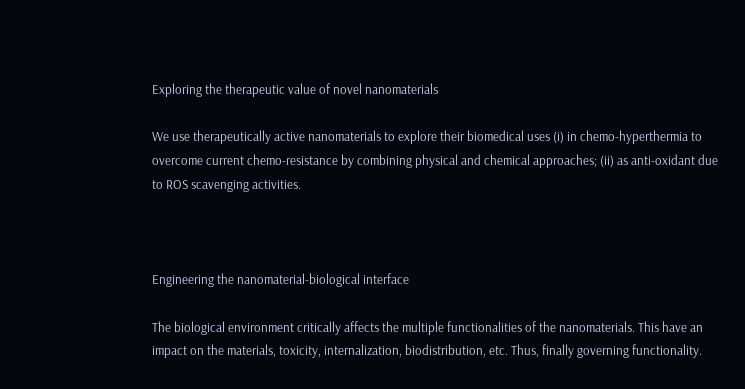Exploring the therapeutic value of novel nanomaterials

We use therapeutically active nanomaterials to explore their biomedical uses (i) in chemo-hyperthermia to overcome current chemo-resistance by combining physical and chemical approaches; (ii) as anti-oxidant due to ROS scavenging activities.



Engineering the nanomaterial-biological interface

The biological environment critically affects the multiple functionalities of the nanomaterials. This have an impact on the materials, toxicity, internalization, biodistribution, etc. Thus, finally governing functionality.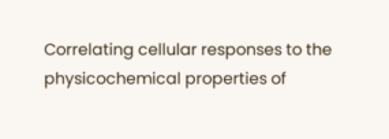Correlating cellular responses to the physicochemical properties of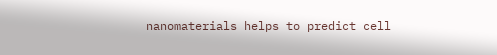nanomaterials helps to predict cell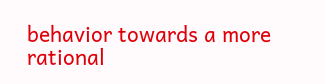behavior towards a more rational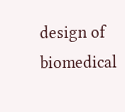design of biomedical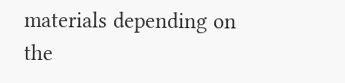materials depending on the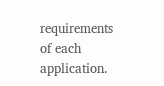requirements of each application.